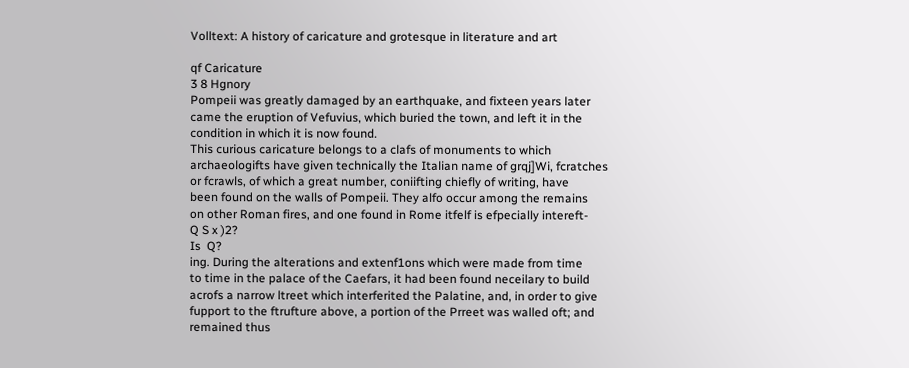Volltext: A history of caricature and grotesque in literature and art

qf Caricature
3 8 Hgnory
Pompeii was greatly damaged by an earthquake, and fixteen years later
came the eruption of Vefuvius, which buried the town, and left it in the
condition in which it is now found.
This curious caricature belongs to a clafs of monuments to which
archaeologifts have given technically the Italian name of grqj]Wi, fcratches
or fcrawls, of which a great number, coniifting chiefly of writing, have
been found on the walls of Pompeii. They alfo occur among the remains
on other Roman fires, and one found in Rome itfelf is efpecially intereft-
Q S x )2?
Is  Q?
ing. During the alterations and extenf1ons which were made from time
to time in the palace of the Caefars, it had been found neceilary to build
acrofs a narrow ltreet which interferited the Palatine, and, in order to give
fupport to the ftrufture above, a portion of the Prreet was walled oft; and
remained thus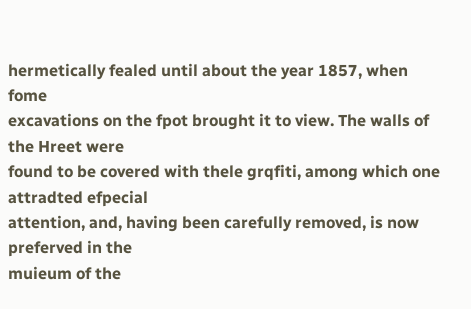hermetically fealed until about the year 1857, when fome
excavations on the fpot brought it to view. The walls of the Hreet were
found to be covered with thele grqfiti, among which one attradted efpecial
attention, and, having been carefully removed, is now preferved in the
muieum of the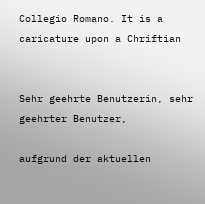Collegio Romano. It is a caricature upon a Chriftian


Sehr geehrte Benutzerin, sehr geehrter Benutzer,

aufgrund der aktuellen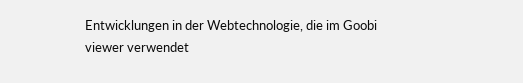Entwicklungen in der Webtechnologie, die im Goobi viewer verwendet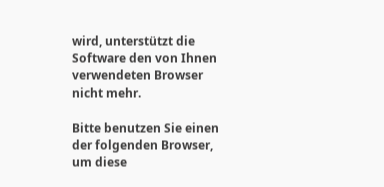wird, unterstützt die Software den von Ihnen verwendeten Browser nicht mehr.

Bitte benutzen Sie einen der folgenden Browser, um diese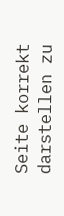Seite korrekt darstellen zu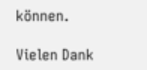können.

Vielen Dank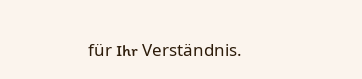für Ihr Verständnis.